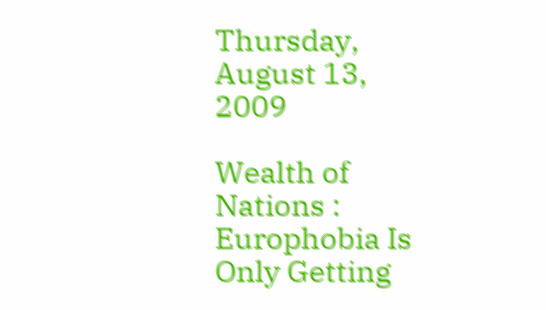Thursday, August 13, 2009

Wealth of Nations : Europhobia Is Only Getting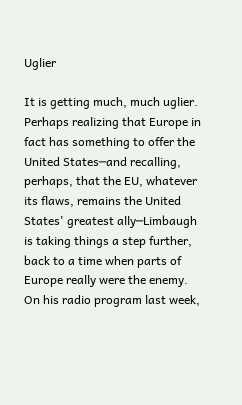Uglier

It is getting much, much uglier. Perhaps realizing that Europe in fact has something to offer the United States─and recalling, perhaps, that the EU, whatever its flaws, remains the United States' greatest ally─Limbaugh is taking things a step further, back to a time when parts of Europe really were the enemy. On his radio program last week,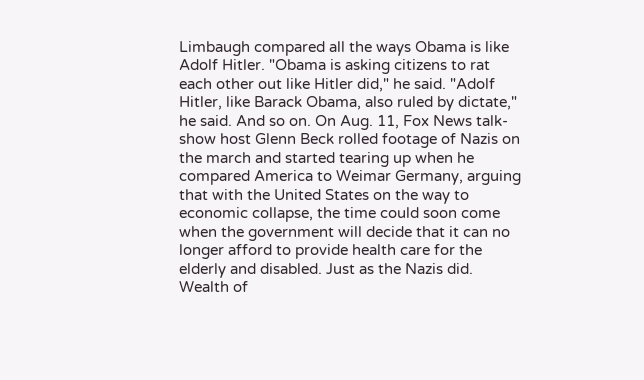Limbaugh compared all the ways Obama is like Adolf Hitler. "Obama is asking citizens to rat each other out like Hitler did," he said. "Adolf Hitler, like Barack Obama, also ruled by dictate," he said. And so on. On Aug. 11, Fox News talk-show host Glenn Beck rolled footage of Nazis on the march and started tearing up when he compared America to Weimar Germany, arguing that with the United States on the way to economic collapse, the time could soon come when the government will decide that it can no longer afford to provide health care for the elderly and disabled. Just as the Nazis did.
Wealth of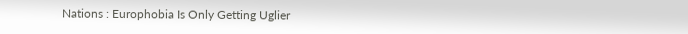Nations : Europhobia Is Only Getting Uglier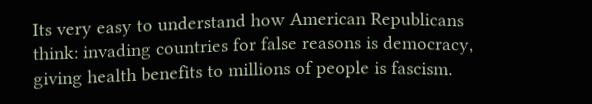Its very easy to understand how American Republicans think: invading countries for false reasons is democracy, giving health benefits to millions of people is fascism.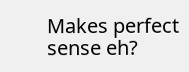Makes perfect sense eh?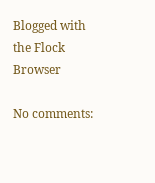Blogged with the Flock Browser

No comments: